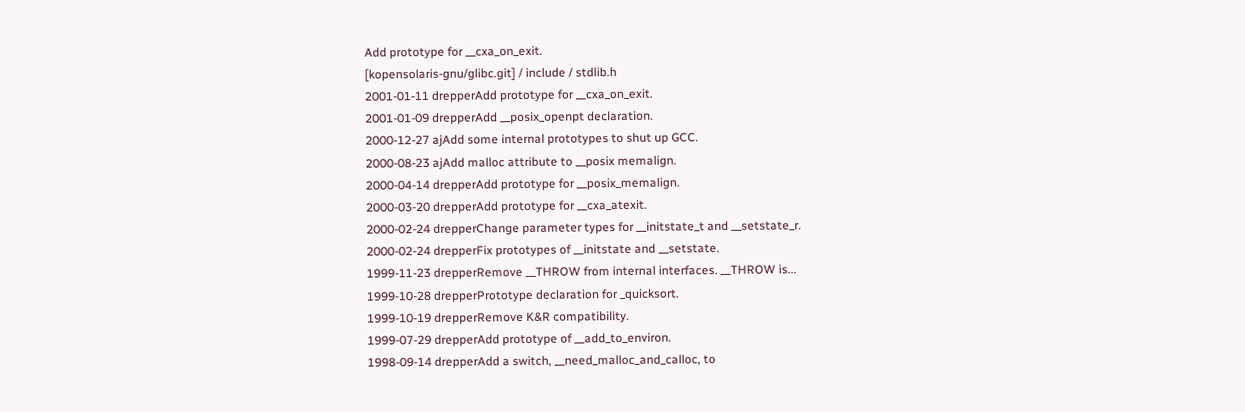Add prototype for __cxa_on_exit.
[kopensolaris-gnu/glibc.git] / include / stdlib.h
2001-01-11 drepperAdd prototype for __cxa_on_exit.
2001-01-09 drepperAdd __posix_openpt declaration.
2000-12-27 ajAdd some internal prototypes to shut up GCC.
2000-08-23 ajAdd malloc attribute to __posix memalign.
2000-04-14 drepperAdd prototype for __posix_memalign.
2000-03-20 drepperAdd prototype for __cxa_atexit.
2000-02-24 drepperChange parameter types for __initstate_t and __setstate_r.
2000-02-24 drepperFix prototypes of __initstate and __setstate.
1999-11-23 drepperRemove __THROW from internal interfaces. __THROW is...
1999-10-28 drepperPrototype declaration for _quicksort.
1999-10-19 drepperRemove K&R compatibility.
1999-07-29 drepperAdd prototype of __add_to_environ.
1998-09-14 drepperAdd a switch, __need_malloc_and_calloc, to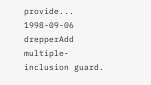provide...
1998-09-06 drepperAdd multiple-inclusion guard.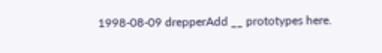1998-08-09 drepperAdd __ prototypes here.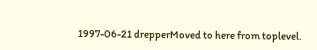1997-06-21 drepperMoved to here from toplevel.